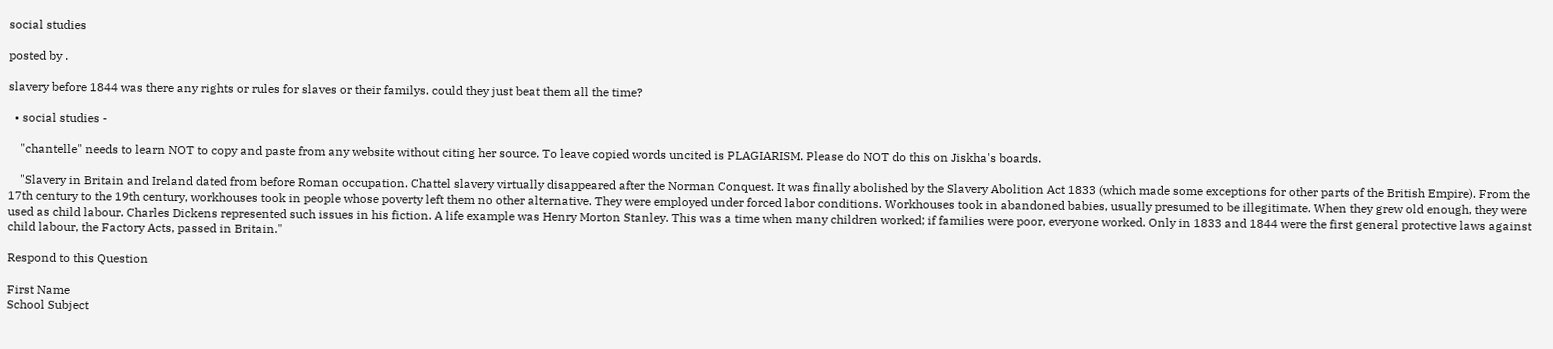social studies

posted by .

slavery before 1844 was there any rights or rules for slaves or their familys. could they just beat them all the time?

  • social studies -

    "chantelle" needs to learn NOT to copy and paste from any website without citing her source. To leave copied words uncited is PLAGIARISM. Please do NOT do this on Jiskha's boards.

    "Slavery in Britain and Ireland dated from before Roman occupation. Chattel slavery virtually disappeared after the Norman Conquest. It was finally abolished by the Slavery Abolition Act 1833 (which made some exceptions for other parts of the British Empire). From the 17th century to the 19th century, workhouses took in people whose poverty left them no other alternative. They were employed under forced labor conditions. Workhouses took in abandoned babies, usually presumed to be illegitimate. When they grew old enough, they were used as child labour. Charles Dickens represented such issues in his fiction. A life example was Henry Morton Stanley. This was a time when many children worked; if families were poor, everyone worked. Only in 1833 and 1844 were the first general protective laws against child labour, the Factory Acts, passed in Britain."

Respond to this Question

First Name
School Subject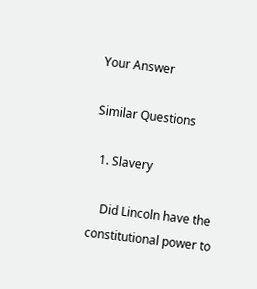Your Answer

Similar Questions

  1. Slavery

    Did Lincoln have the constitutional power to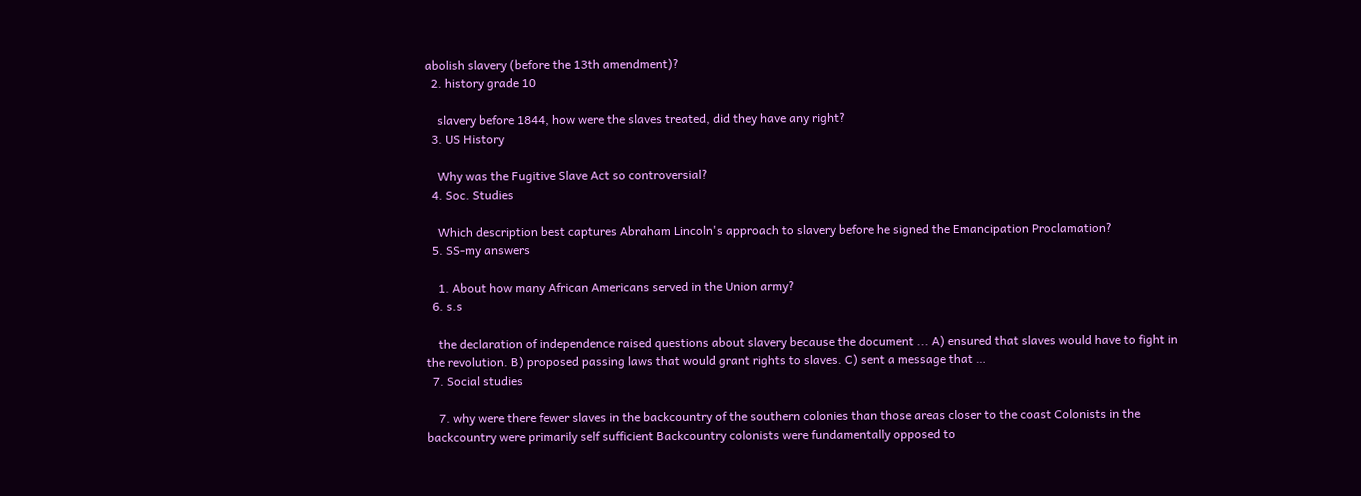abolish slavery (before the 13th amendment)?
  2. history grade 10

    slavery before 1844, how were the slaves treated, did they have any right?
  3. US History

    Why was the Fugitive Slave Act so controversial?
  4. Soc. Studies

    Which description best captures Abraham Lincoln's approach to slavery before he signed the Emancipation Proclamation?
  5. SS-my answers

    1. About how many African Americans served in the Union army?
  6. s.s

    the declaration of independence raised questions about slavery because the document ... A) ensured that slaves would have to fight in the revolution. B) proposed passing laws that would grant rights to slaves. C) sent a message that …
  7. Social studies

    7. why were there fewer slaves in the backcountry of the southern colonies than those areas closer to the coast Colonists in the backcountry were primarily self sufficient Backcountry colonists were fundamentally opposed to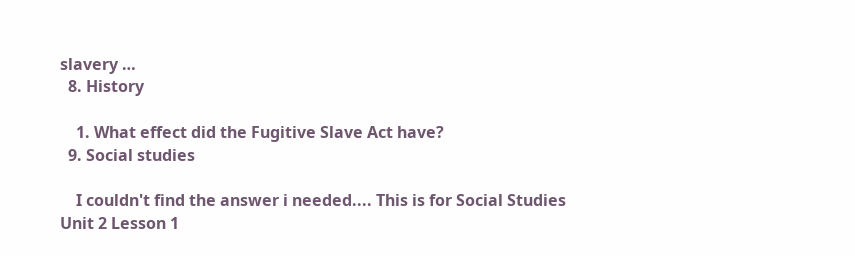slavery …
  8. History

    1. What effect did the Fugitive Slave Act have?
  9. Social studies

    I couldn't find the answer i needed.... This is for Social Studies Unit 2 Lesson 1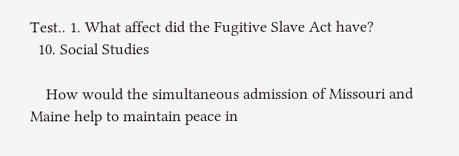Test.. 1. What affect did the Fugitive Slave Act have?
  10. Social Studies

    How would the simultaneous admission of Missouri and Maine help to maintain peace in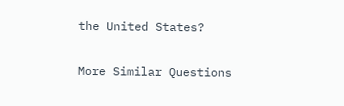the United States?

More Similar Questions